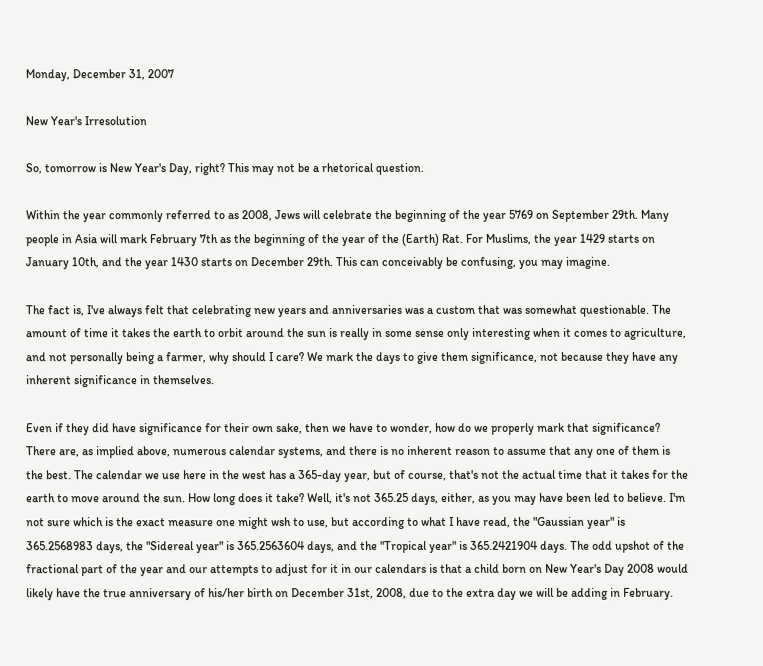Monday, December 31, 2007

New Year's Irresolution

So, tomorrow is New Year's Day, right? This may not be a rhetorical question.

Within the year commonly referred to as 2008, Jews will celebrate the beginning of the year 5769 on September 29th. Many people in Asia will mark February 7th as the beginning of the year of the (Earth) Rat. For Muslims, the year 1429 starts on January 10th, and the year 1430 starts on December 29th. This can conceivably be confusing, you may imagine.

The fact is, I've always felt that celebrating new years and anniversaries was a custom that was somewhat questionable. The amount of time it takes the earth to orbit around the sun is really in some sense only interesting when it comes to agriculture, and not personally being a farmer, why should I care? We mark the days to give them significance, not because they have any inherent significance in themselves.

Even if they did have significance for their own sake, then we have to wonder, how do we properly mark that significance? There are, as implied above, numerous calendar systems, and there is no inherent reason to assume that any one of them is the best. The calendar we use here in the west has a 365-day year, but of course, that's not the actual time that it takes for the earth to move around the sun. How long does it take? Well, it's not 365.25 days, either, as you may have been led to believe. I'm not sure which is the exact measure one might wsh to use, but according to what I have read, the "Gaussian year" is 365.2568983 days, the "Sidereal year" is 365.2563604 days, and the "Tropical year" is 365.2421904 days. The odd upshot of the fractional part of the year and our attempts to adjust for it in our calendars is that a child born on New Year's Day 2008 would likely have the true anniversary of his/her birth on December 31st, 2008, due to the extra day we will be adding in February.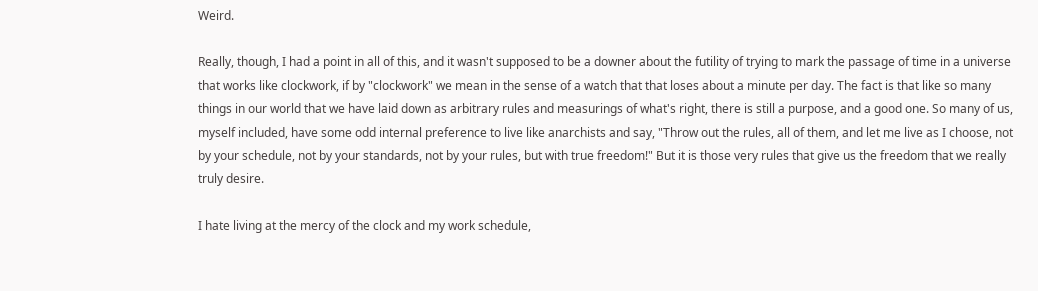Weird.

Really, though, I had a point in all of this, and it wasn't supposed to be a downer about the futility of trying to mark the passage of time in a universe that works like clockwork, if by "clockwork" we mean in the sense of a watch that that loses about a minute per day. The fact is that like so many things in our world that we have laid down as arbitrary rules and measurings of what's right, there is still a purpose, and a good one. So many of us, myself included, have some odd internal preference to live like anarchists and say, "Throw out the rules, all of them, and let me live as I choose, not by your schedule, not by your standards, not by your rules, but with true freedom!" But it is those very rules that give us the freedom that we really truly desire.

I hate living at the mercy of the clock and my work schedule,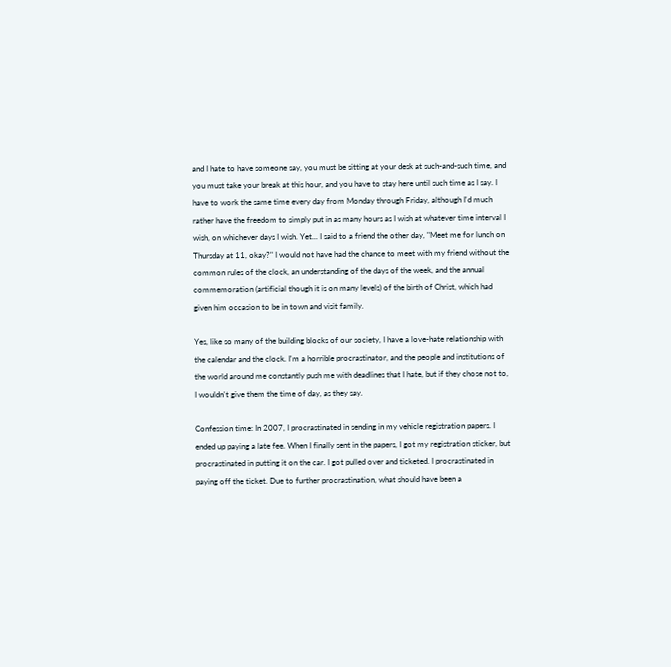and I hate to have someone say, you must be sitting at your desk at such-and-such time, and you must take your break at this hour, and you have to stay here until such time as I say. I have to work the same time every day from Monday through Friday, although I'd much rather have the freedom to simply put in as many hours as I wish at whatever time interval I wish, on whichever days I wish. Yet... I said to a friend the other day, "Meet me for lunch on Thursday at 11, okay?" I would not have had the chance to meet with my friend without the common rules of the clock, an understanding of the days of the week, and the annual commemoration (artificial though it is on many levels) of the birth of Christ, which had given him occasion to be in town and visit family.

Yes, like so many of the building blocks of our society, I have a love-hate relationship with the calendar and the clock. I'm a horrible procrastinator, and the people and institutions of the world around me constantly push me with deadlines that I hate, but if they chose not to, I wouldn't give them the time of day, as they say.

Confession time: In 2007, I procrastinated in sending in my vehicle registration papers. I ended up paying a late fee. When I finally sent in the papers, I got my registration sticker, but procrastinated in putting it on the car. I got pulled over and ticketed. I procrastinated in paying off the ticket. Due to further procrastination, what should have been a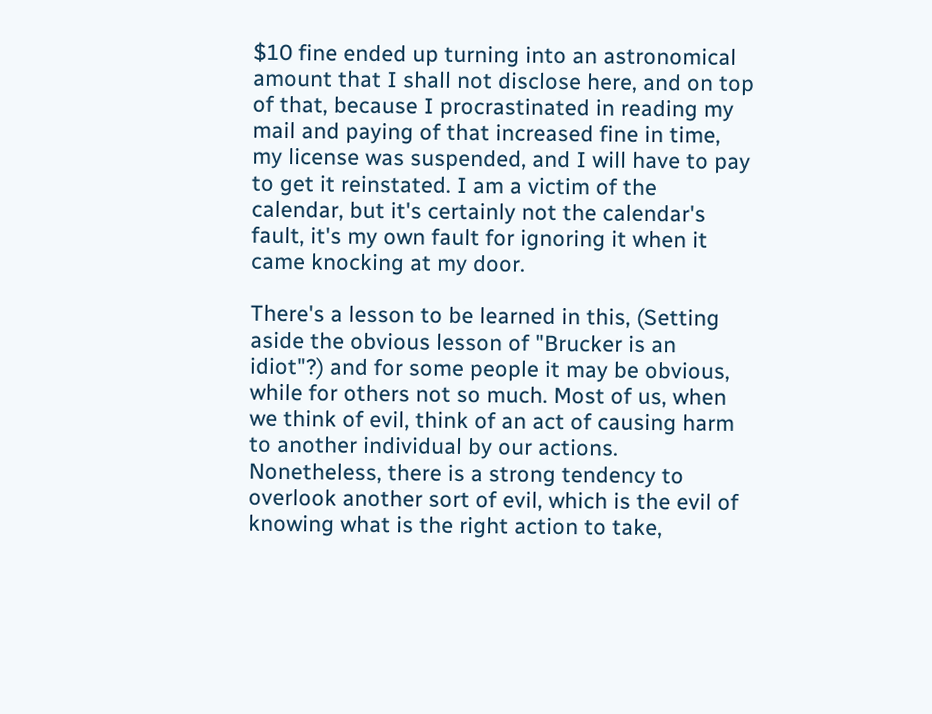$10 fine ended up turning into an astronomical amount that I shall not disclose here, and on top of that, because I procrastinated in reading my mail and paying of that increased fine in time, my license was suspended, and I will have to pay to get it reinstated. I am a victim of the calendar, but it's certainly not the calendar's fault, it's my own fault for ignoring it when it came knocking at my door.

There's a lesson to be learned in this, (Setting aside the obvious lesson of "Brucker is an idiot"?) and for some people it may be obvious, while for others not so much. Most of us, when we think of evil, think of an act of causing harm to another individual by our actions. Nonetheless, there is a strong tendency to overlook another sort of evil, which is the evil of knowing what is the right action to take,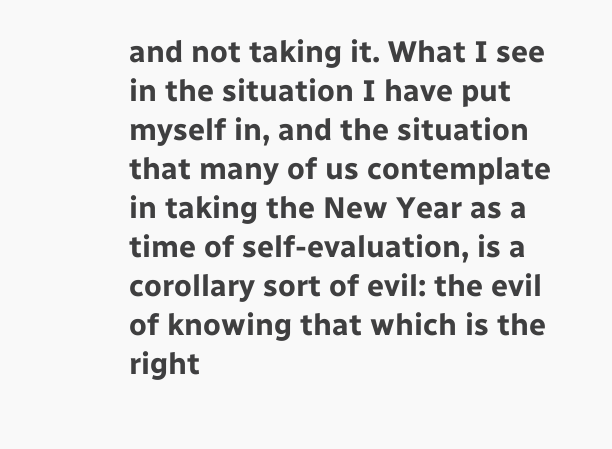and not taking it. What I see in the situation I have put myself in, and the situation that many of us contemplate in taking the New Year as a time of self-evaluation, is a corollary sort of evil: the evil of knowing that which is the right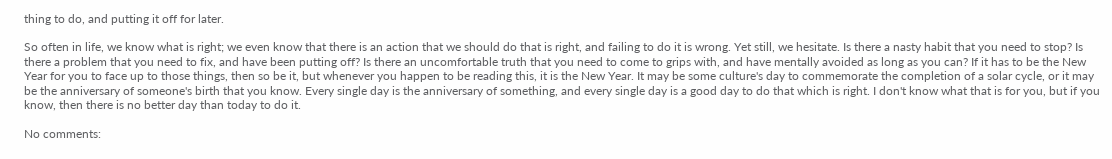thing to do, and putting it off for later.

So often in life, we know what is right; we even know that there is an action that we should do that is right, and failing to do it is wrong. Yet still, we hesitate. Is there a nasty habit that you need to stop? Is there a problem that you need to fix, and have been putting off? Is there an uncomfortable truth that you need to come to grips with, and have mentally avoided as long as you can? If it has to be the New Year for you to face up to those things, then so be it, but whenever you happen to be reading this, it is the New Year. It may be some culture's day to commemorate the completion of a solar cycle, or it may be the anniversary of someone's birth that you know. Every single day is the anniversary of something, and every single day is a good day to do that which is right. I don't know what that is for you, but if you know, then there is no better day than today to do it.

No comments: